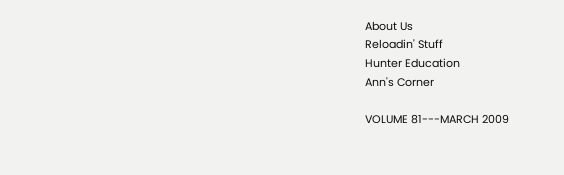About Us
Reloadin' Stuff
Hunter Education
Ann's Corner

VOLUME 81---MARCH 2009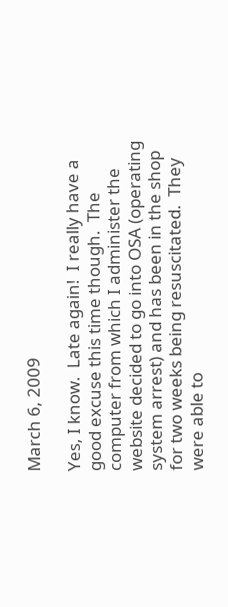March 6, 2009

Yes, I know.  Late again!  I really have a good excuse this time though.  The computer from which I administer the website decided to go into OSA (operating system arrest) and has been in the shop for two weeks being resuscitated.  They were able to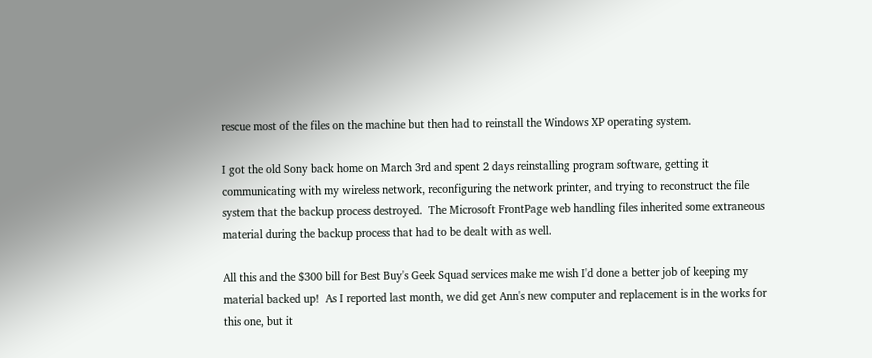rescue most of the files on the machine but then had to reinstall the Windows XP operating system.

I got the old Sony back home on March 3rd and spent 2 days reinstalling program software, getting it communicating with my wireless network, reconfiguring the network printer, and trying to reconstruct the file system that the backup process destroyed.  The Microsoft FrontPage web handling files inherited some extraneous material during the backup process that had to be dealt with as well.

All this and the $300 bill for Best Buy's Geek Squad services make me wish I'd done a better job of keeping my material backed up!  As I reported last month, we did get Ann's new computer and replacement is in the works for this one, but it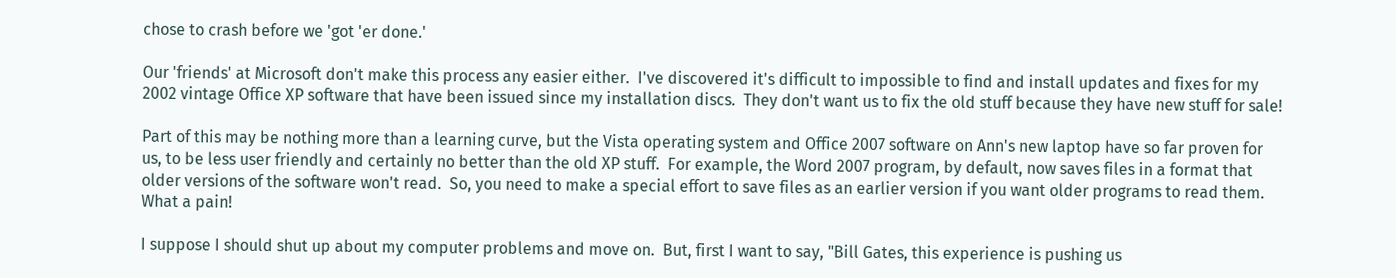chose to crash before we 'got 'er done.'

Our 'friends' at Microsoft don't make this process any easier either.  I've discovered it's difficult to impossible to find and install updates and fixes for my 2002 vintage Office XP software that have been issued since my installation discs.  They don't want us to fix the old stuff because they have new stuff for sale!

Part of this may be nothing more than a learning curve, but the Vista operating system and Office 2007 software on Ann's new laptop have so far proven for us, to be less user friendly and certainly no better than the old XP stuff.  For example, the Word 2007 program, by default, now saves files in a format that older versions of the software won't read.  So, you need to make a special effort to save files as an earlier version if you want older programs to read them.  What a pain!

I suppose I should shut up about my computer problems and move on.  But, first I want to say, "Bill Gates, this experience is pushing us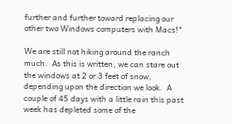further and further toward replacing our other two Windows computers with Macs!"

We are still not hiking around the ranch much.  As this is written, we can stare out the windows at 2 or 3 feet of snow, depending upon the direction we look.  A couple of 45 days with a little rain this past week has depleted some of the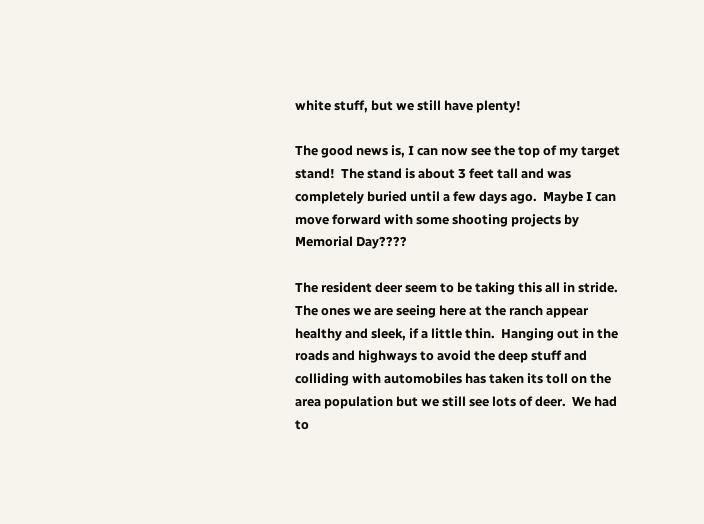white stuff, but we still have plenty!

The good news is, I can now see the top of my target stand!  The stand is about 3 feet tall and was completely buried until a few days ago.  Maybe I can move forward with some shooting projects by Memorial Day????

The resident deer seem to be taking this all in stride.  The ones we are seeing here at the ranch appear healthy and sleek, if a little thin.  Hanging out in the roads and highways to avoid the deep stuff and colliding with automobiles has taken its toll on the area population but we still see lots of deer.  We had to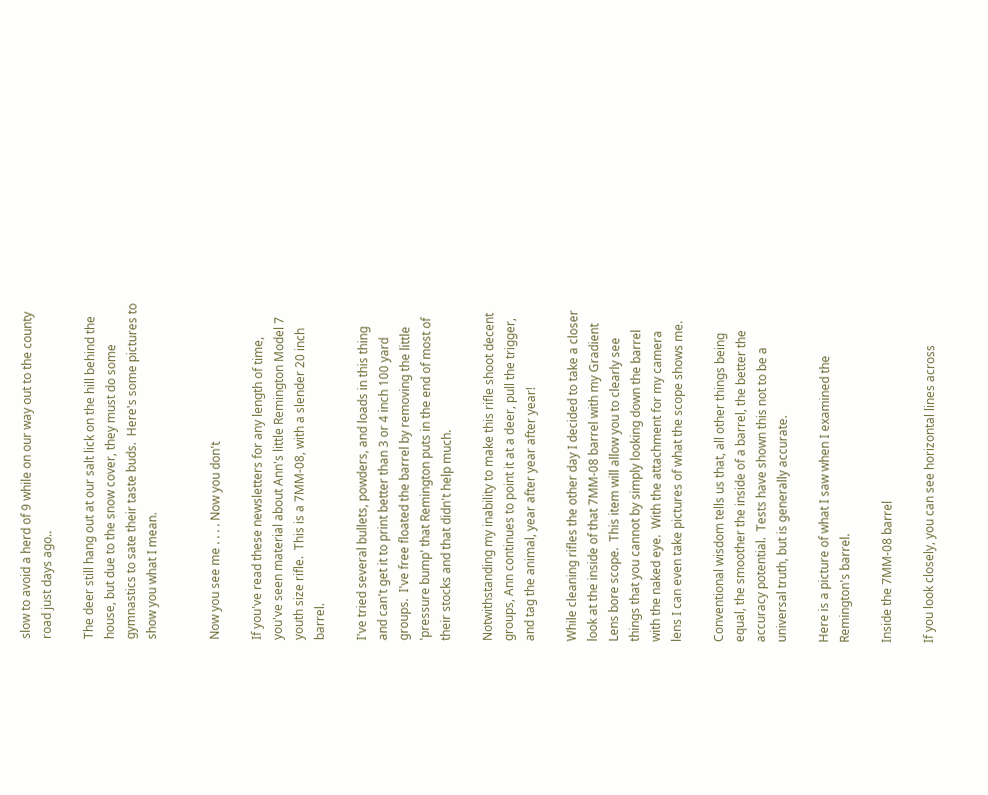slow to avoid a herd of 9 while on our way out to the county road just days ago..

The deer still hang out at our salt lick on the hill behind the house, but due to the snow cover, they must do some gymnastics to sate their taste buds.  Here's some pictures to show you what I mean.


Now you see me . . . . Now you don't

If you've read these newsletters for any length of time, you've seen material about Ann's little Remington Model 7 youth size rifle.  This is a 7MM-08, with a slender 20 inch barrel.

I've tried several bullets, powders, and loads in this thing and can't get it to print better than 3 or 4 inch 100 yard groups.  I've free floated the barrel by removing the little 'pressure bump' that Remington puts in the end of most of their stocks and that didn't help much.

Notwithstanding my inability to make this rifle shoot decent groups, Ann continues to point it at a deer, pull the trigger, and tag the animal, year after year after year!

While cleaning rifles the other day I decided to take a closer look at the inside of that 7MM-08 barrel with my Gradient Lens bore scope.  This item will allow you to clearly see things that you cannot by simply looking down the barrel with the naked eye.  With the attachment for my camera lens I can even take pictures of what the scope shows me.

Conventional wisdom tells us that, all other things being equal, the smoother the inside of a barrel, the better the accuracy potential.  Tests have shown this not to be a universal truth, but is generally accurate.

Here is a picture of what I saw when I examined the Remington's barrel.

Inside the 7MM-08 barrel

If you look closely, you can see horizontal lines across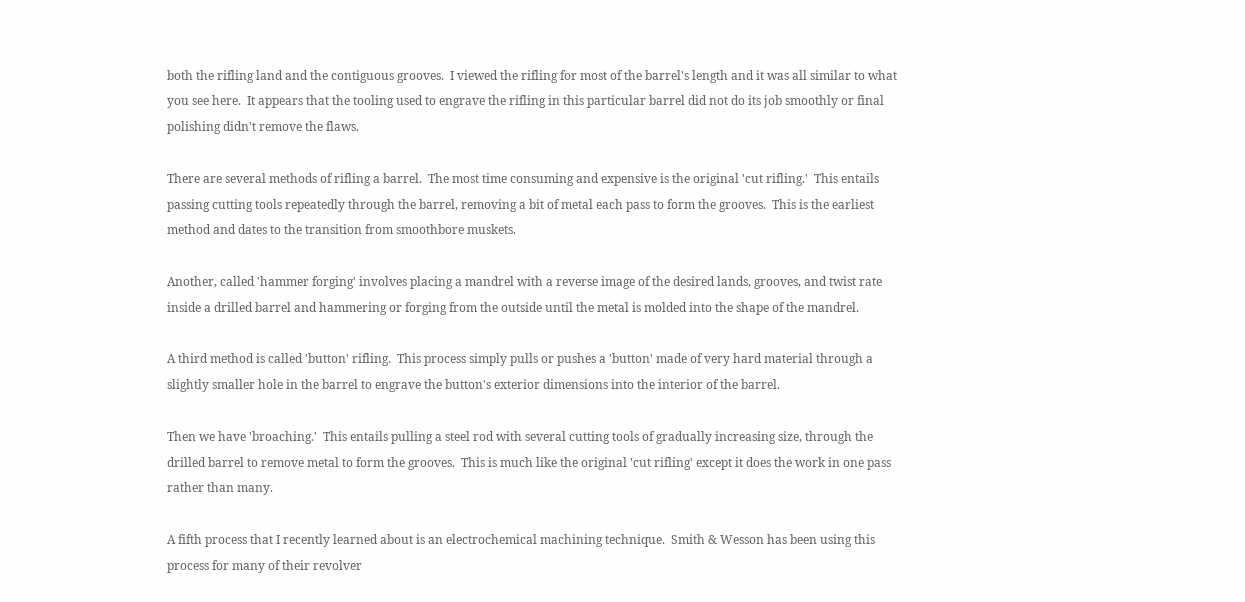both the rifling land and the contiguous grooves.  I viewed the rifling for most of the barrel's length and it was all similar to what you see here.  It appears that the tooling used to engrave the rifling in this particular barrel did not do its job smoothly or final polishing didn't remove the flaws.

There are several methods of rifling a barrel.  The most time consuming and expensive is the original 'cut rifling.'  This entails passing cutting tools repeatedly through the barrel, removing a bit of metal each pass to form the grooves.  This is the earliest method and dates to the transition from smoothbore muskets.

Another, called 'hammer forging' involves placing a mandrel with a reverse image of the desired lands, grooves, and twist rate inside a drilled barrel and hammering or forging from the outside until the metal is molded into the shape of the mandrel.

A third method is called 'button' rifling.  This process simply pulls or pushes a 'button' made of very hard material through a slightly smaller hole in the barrel to engrave the button's exterior dimensions into the interior of the barrel.

Then we have 'broaching.'  This entails pulling a steel rod with several cutting tools of gradually increasing size, through the drilled barrel to remove metal to form the grooves.  This is much like the original 'cut rifling' except it does the work in one pass rather than many.

A fifth process that I recently learned about is an electrochemical machining technique.  Smith & Wesson has been using this process for many of their revolver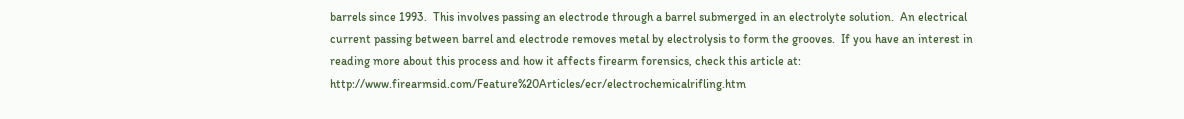barrels since 1993.  This involves passing an electrode through a barrel submerged in an electrolyte solution.  An electrical current passing between barrel and electrode removes metal by electrolysis to form the grooves.  If you have an interest in reading more about this process and how it affects firearm forensics, check this article at: http://www.firearmsid.com/Feature%20Articles/ecr/electrochemicalrifling.htm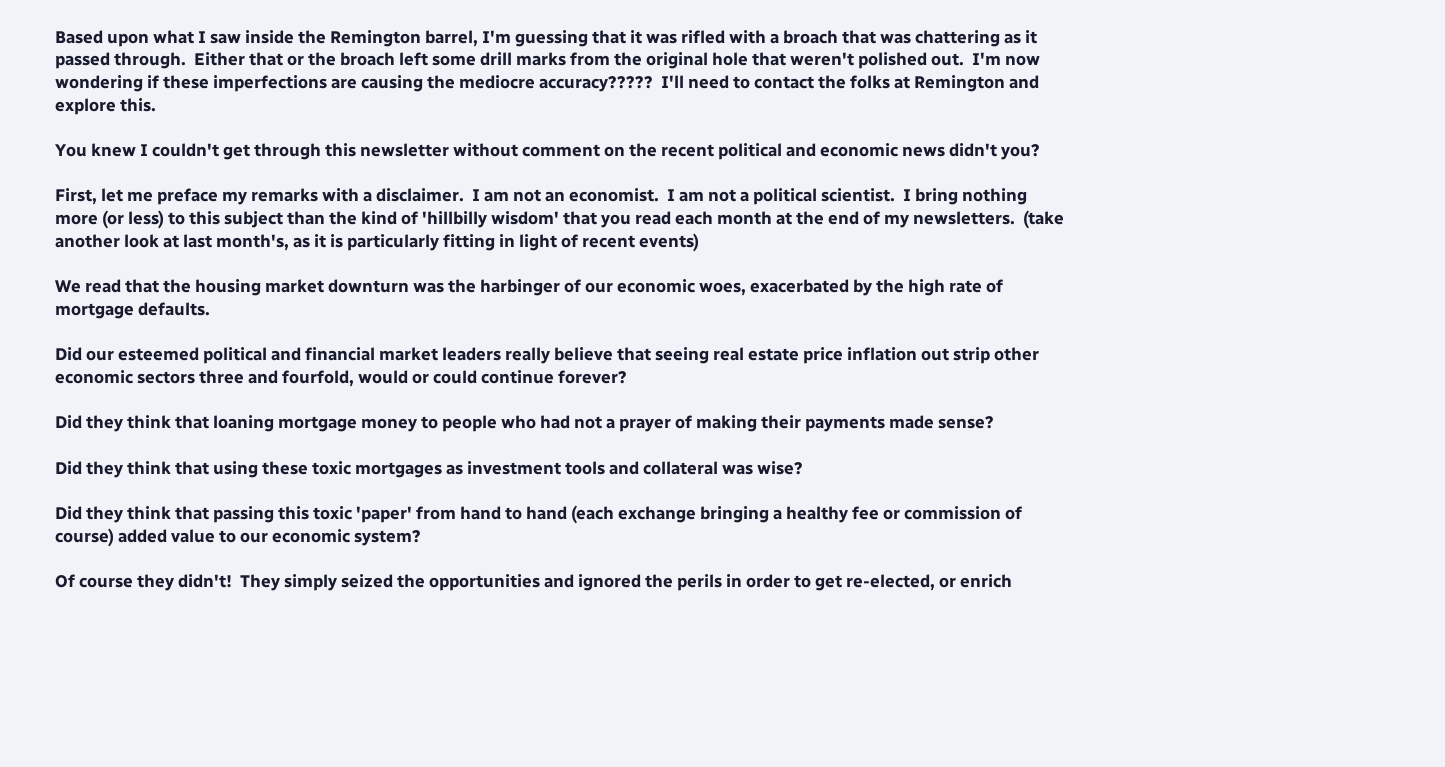Based upon what I saw inside the Remington barrel, I'm guessing that it was rifled with a broach that was chattering as it passed through.  Either that or the broach left some drill marks from the original hole that weren't polished out.  I'm now wondering if these imperfections are causing the mediocre accuracy?????  I'll need to contact the folks at Remington and explore this.

You knew I couldn't get through this newsletter without comment on the recent political and economic news didn't you?

First, let me preface my remarks with a disclaimer.  I am not an economist.  I am not a political scientist.  I bring nothing more (or less) to this subject than the kind of 'hillbilly wisdom' that you read each month at the end of my newsletters.  (take another look at last month's, as it is particularly fitting in light of recent events)

We read that the housing market downturn was the harbinger of our economic woes, exacerbated by the high rate of mortgage defaults.

Did our esteemed political and financial market leaders really believe that seeing real estate price inflation out strip other economic sectors three and fourfold, would or could continue forever?

Did they think that loaning mortgage money to people who had not a prayer of making their payments made sense?

Did they think that using these toxic mortgages as investment tools and collateral was wise?

Did they think that passing this toxic 'paper' from hand to hand (each exchange bringing a healthy fee or commission of course) added value to our economic system?

Of course they didn't!  They simply seized the opportunities and ignored the perils in order to get re-elected, or enrich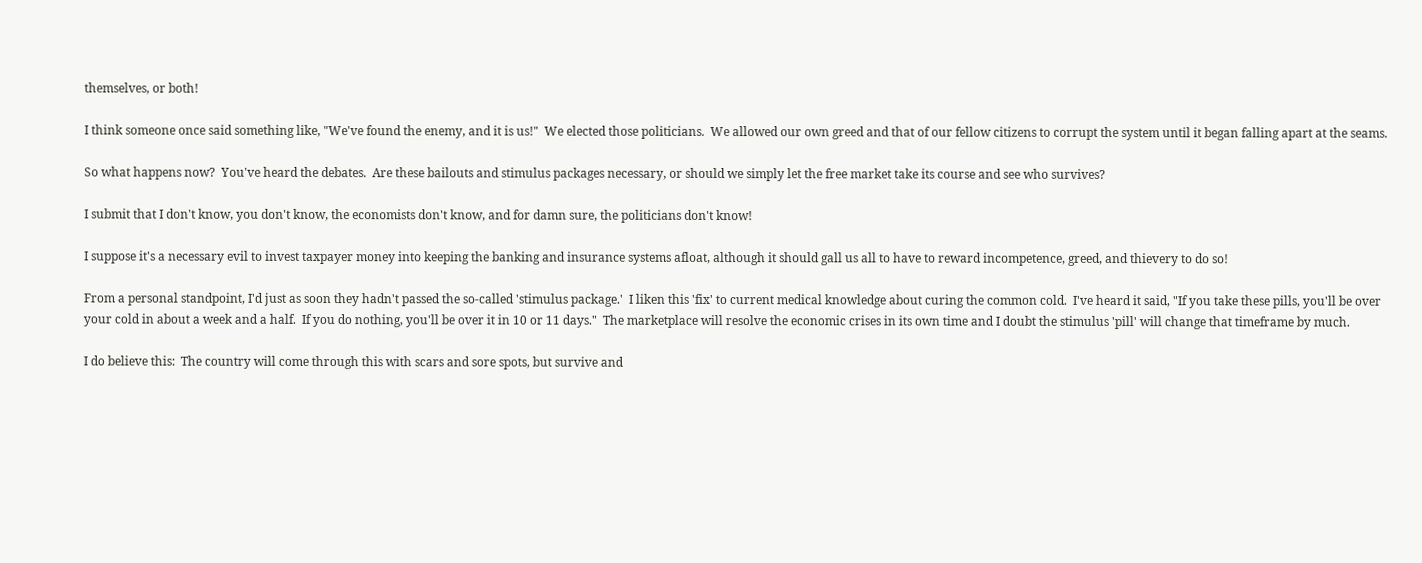themselves, or both!

I think someone once said something like, "We've found the enemy, and it is us!"  We elected those politicians.  We allowed our own greed and that of our fellow citizens to corrupt the system until it began falling apart at the seams.

So what happens now?  You've heard the debates.  Are these bailouts and stimulus packages necessary, or should we simply let the free market take its course and see who survives?

I submit that I don't know, you don't know, the economists don't know, and for damn sure, the politicians don't know!

I suppose it's a necessary evil to invest taxpayer money into keeping the banking and insurance systems afloat, although it should gall us all to have to reward incompetence, greed, and thievery to do so!

From a personal standpoint, I'd just as soon they hadn't passed the so-called 'stimulus package.'  I liken this 'fix' to current medical knowledge about curing the common cold.  I've heard it said, "If you take these pills, you'll be over your cold in about a week and a half.  If you do nothing, you'll be over it in 10 or 11 days."  The marketplace will resolve the economic crises in its own time and I doubt the stimulus 'pill' will change that timeframe by much.

I do believe this:  The country will come through this with scars and sore spots, but survive and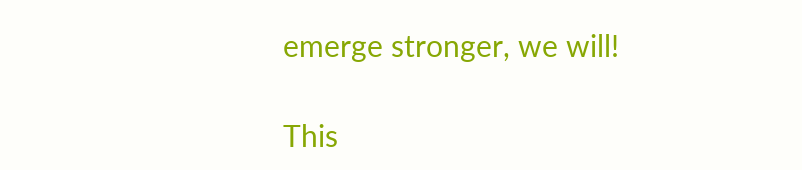emerge stronger, we will!

This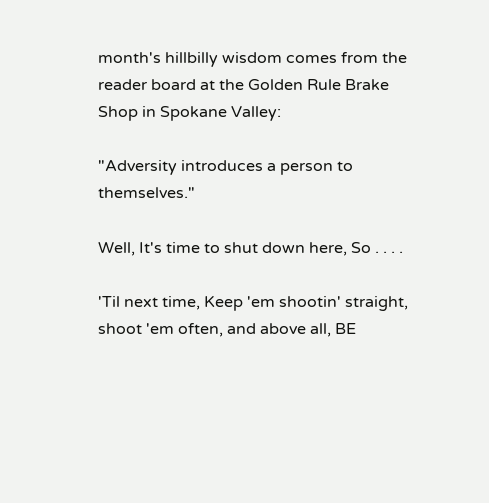month's hillbilly wisdom comes from the reader board at the Golden Rule Brake Shop in Spokane Valley:

"Adversity introduces a person to themselves."

Well, It's time to shut down here, So . . . .

'Til next time, Keep 'em shootin' straight, shoot 'em often, and above all, BE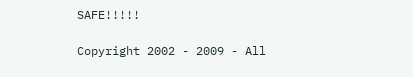SAFE!!!!!

Copyright 2002 - 2009 - All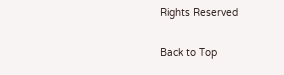Rights Reserved

Back to Top